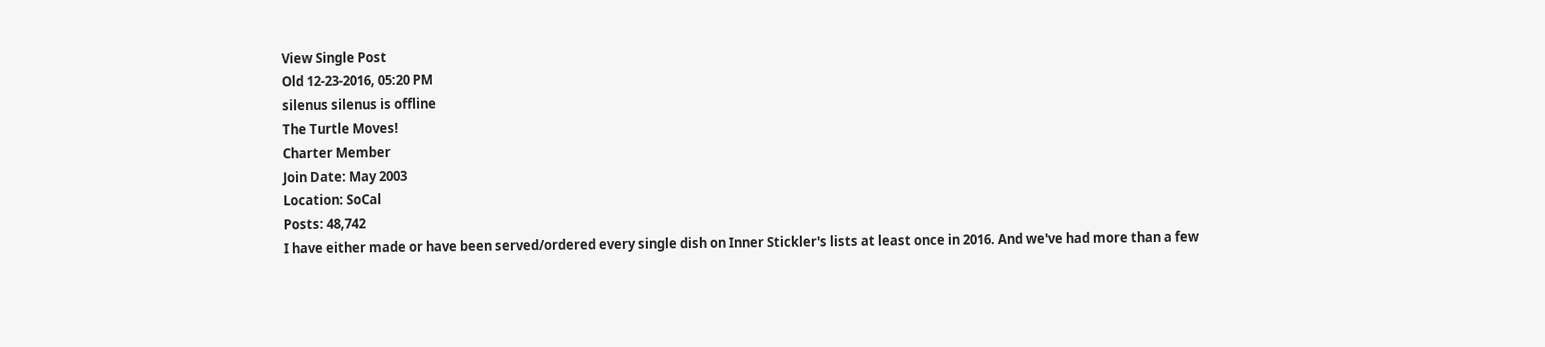View Single Post
Old 12-23-2016, 05:20 PM
silenus silenus is offline
The Turtle Moves!
Charter Member
Join Date: May 2003
Location: SoCal
Posts: 48,742
I have either made or have been served/ordered every single dish on Inner Stickler's lists at least once in 2016. And we've had more than a few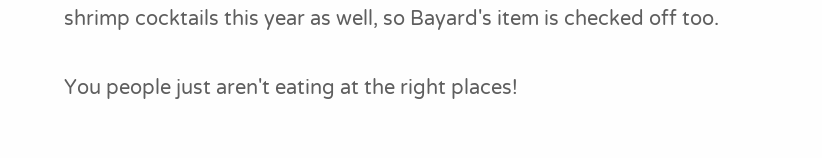shrimp cocktails this year as well, so Bayard's item is checked off too.

You people just aren't eating at the right places!